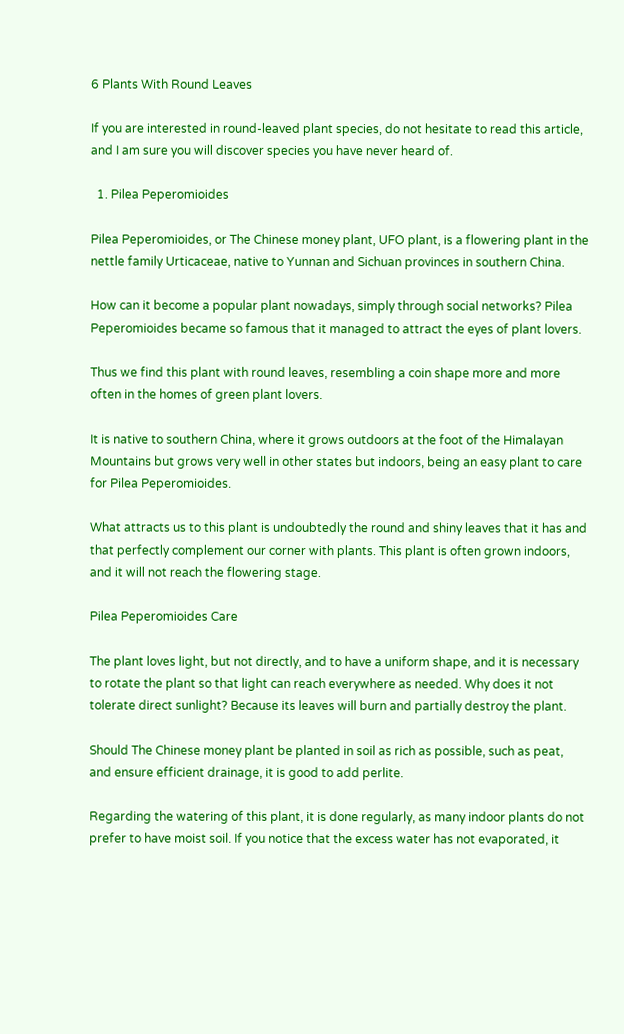6 Plants With Round Leaves

If you are interested in round-leaved plant species, do not hesitate to read this article, and I am sure you will discover species you have never heard of.

  1. Pilea Peperomioides

Pilea Peperomioides, or The Chinese money plant, UFO plant, is a flowering plant in the nettle family Urticaceae, native to Yunnan and Sichuan provinces in southern China.

How can it become a popular plant nowadays, simply through social networks? Pilea Peperomioides became so famous that it managed to attract the eyes of plant lovers.

Thus we find this plant with round leaves, resembling a coin shape more and more often in the homes of green plant lovers.

It is native to southern China, where it grows outdoors at the foot of the Himalayan Mountains but grows very well in other states but indoors, being an easy plant to care for Pilea Peperomioides.

What attracts us to this plant is undoubtedly the round and shiny leaves that it has and that perfectly complement our corner with plants. This plant is often grown indoors, and it will not reach the flowering stage.

Pilea Peperomioides Care

The plant loves light, but not directly, and to have a uniform shape, and it is necessary to rotate the plant so that light can reach everywhere as needed. Why does it not tolerate direct sunlight? Because its leaves will burn and partially destroy the plant.

Should The Chinese money plant be planted in soil as rich as possible, such as peat, and ensure efficient drainage, it is good to add perlite.

Regarding the watering of this plant, it is done regularly, as many indoor plants do not prefer to have moist soil. If you notice that the excess water has not evaporated, it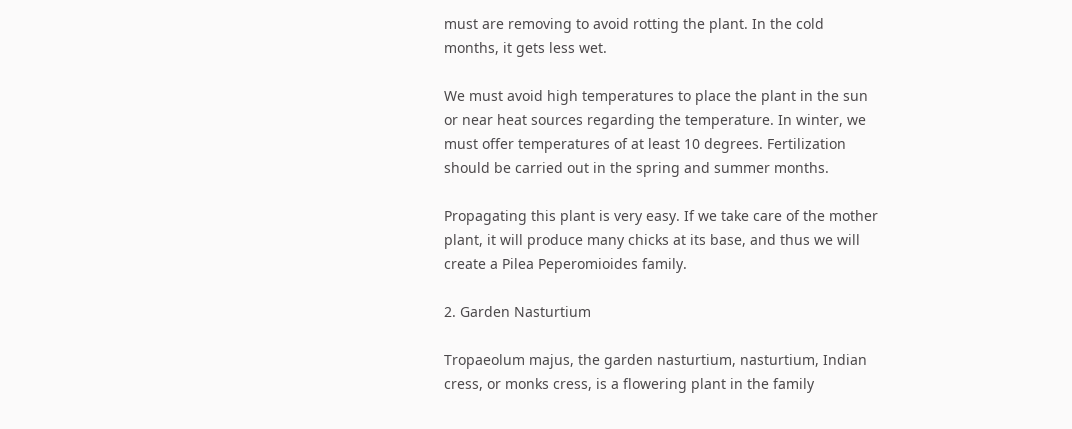must are removing to avoid rotting the plant. In the cold months, it gets less wet.

We must avoid high temperatures to place the plant in the sun or near heat sources regarding the temperature. In winter, we must offer temperatures of at least 10 degrees. Fertilization should be carried out in the spring and summer months.

Propagating this plant is very easy. If we take care of the mother plant, it will produce many chicks at its base, and thus we will create a Pilea Peperomioides family.

2. Garden Nasturtium

Tropaeolum majus, the garden nasturtium, nasturtium, Indian cress, or monks cress, is a flowering plant in the family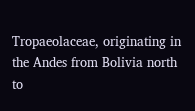Tropaeolaceae, originating in the Andes from Bolivia north to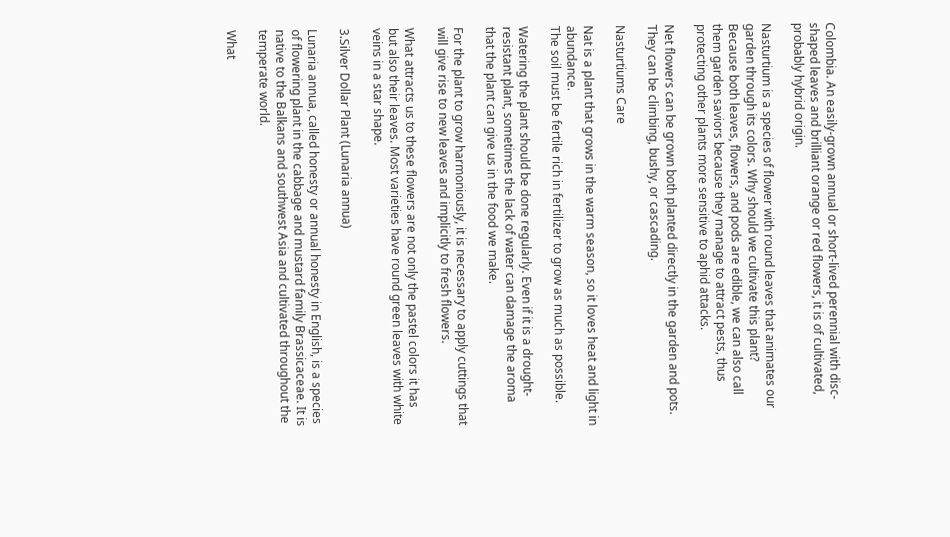Colombia. An easily-grown annual or short-lived perennial with disc-shaped leaves and brilliant orange or red flowers, it is of cultivated, probably hybrid origin.

Nasturtium is a species of flower with round leaves that animates our garden through its colors. Why should we cultivate this plant?
Because both leaves, flowers, and pods are edible, we can also call them garden saviors because they manage to attract pests, thus protecting other plants more sensitive to aphid attacks.

Net flowers can be grown both planted directly in the garden and pots. They can be climbing, bushy, or cascading.

Nasturtiums Care

Nat is a plant that grows in the warm season, so it loves heat and light in abundance.
The soil must be fertile rich in fertilizer to grow as much as possible.

Watering the plant should be done regularly. Even if it is a drought-resistant plant, sometimes the lack of water can damage the aroma that the plant can give us in the food we make.

For the plant to grow harmoniously, it is necessary to apply cuttings that will give rise to new leaves and implicitly to fresh flowers.

What attracts us to these flowers are not only the pastel colors it has but also their leaves. Most varieties have round green leaves with white veins in a star shape.

3.Silver Dollar Plant (Lunaria annua)

Lunaria annua, called honesty or annual honesty in English, is a species of flowering plant in the cabbage and mustard family Brassicaceae. It is native to the Balkans and southwest Asia and cultivated throughout the temperate world.

What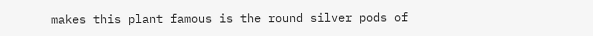makes this plant famous is the round silver pods of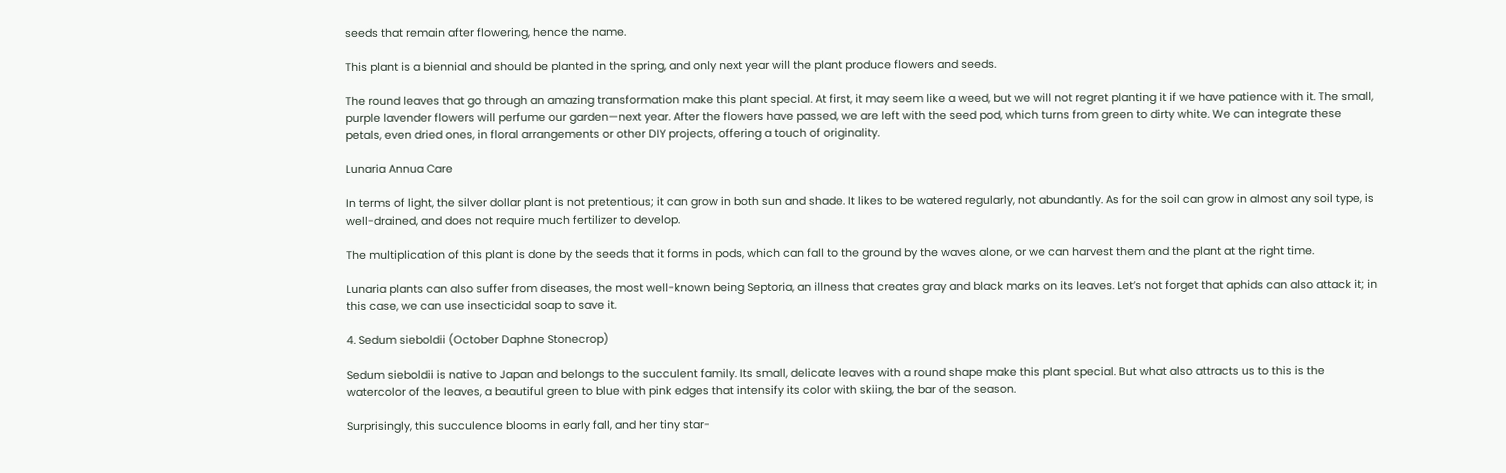seeds that remain after flowering, hence the name.

This plant is a biennial and should be planted in the spring, and only next year will the plant produce flowers and seeds.

The round leaves that go through an amazing transformation make this plant special. At first, it may seem like a weed, but we will not regret planting it if we have patience with it. The small, purple lavender flowers will perfume our garden—next year. After the flowers have passed, we are left with the seed pod, which turns from green to dirty white. We can integrate these petals, even dried ones, in floral arrangements or other DIY projects, offering a touch of originality.

Lunaria Annua Care

In terms of light, the silver dollar plant is not pretentious; it can grow in both sun and shade. It likes to be watered regularly, not abundantly. As for the soil can grow in almost any soil type, is well-drained, and does not require much fertilizer to develop.

The multiplication of this plant is done by the seeds that it forms in pods, which can fall to the ground by the waves alone, or we can harvest them and the plant at the right time.

Lunaria plants can also suffer from diseases, the most well-known being Septoria, an illness that creates gray and black marks on its leaves. Let’s not forget that aphids can also attack it; in this case, we can use insecticidal soap to save it.

4. Sedum sieboldii (October Daphne Stonecrop)

Sedum sieboldii is native to Japan and belongs to the succulent family. Its small, delicate leaves with a round shape make this plant special. But what also attracts us to this is the watercolor of the leaves, a beautiful green to blue with pink edges that intensify its color with skiing, the bar of the season.

Surprisingly, this succulence blooms in early fall, and her tiny star-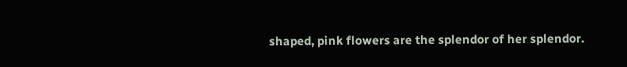shaped, pink flowers are the splendor of her splendor.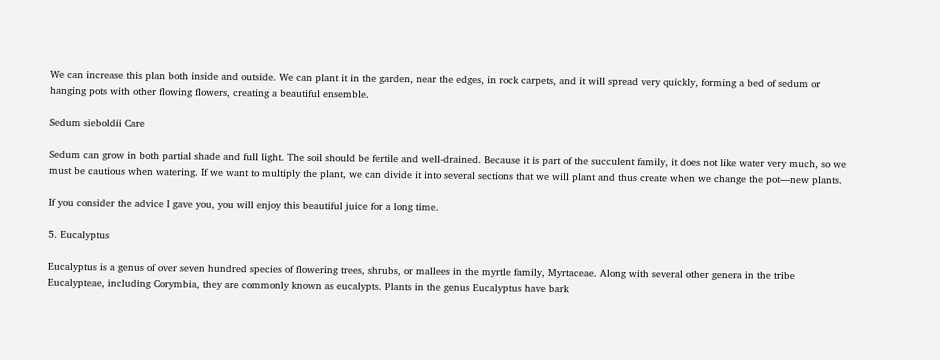We can increase this plan both inside and outside. We can plant it in the garden, near the edges, in rock carpets, and it will spread very quickly, forming a bed of sedum or hanging pots with other flowing flowers, creating a beautiful ensemble.

Sedum sieboldii Care

Sedum can grow in both partial shade and full light. The soil should be fertile and well-drained. Because it is part of the succulent family, it does not like water very much, so we must be cautious when watering. If we want to multiply the plant, we can divide it into several sections that we will plant and thus create when we change the pot—new plants.

If you consider the advice I gave you, you will enjoy this beautiful juice for a long time.

5. Eucalyptus

Eucalyptus is a genus of over seven hundred species of flowering trees, shrubs, or mallees in the myrtle family, Myrtaceae. Along with several other genera in the tribe Eucalypteae, including Corymbia, they are commonly known as eucalypts. Plants in the genus Eucalyptus have bark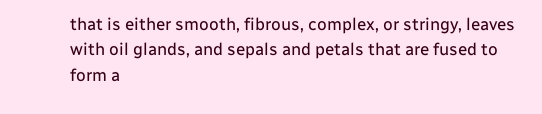that is either smooth, fibrous, complex, or stringy, leaves with oil glands, and sepals and petals that are fused to form a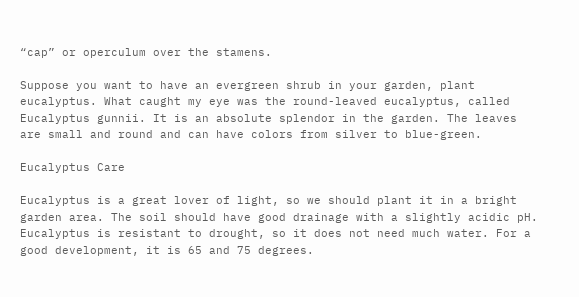“cap” or operculum over the stamens.

Suppose you want to have an evergreen shrub in your garden, plant eucalyptus. What caught my eye was the round-leaved eucalyptus, called Eucalyptus gunnii. It is an absolute splendor in the garden. The leaves are small and round and can have colors from silver to blue-green.

Eucalyptus Care

Eucalyptus is a great lover of light, so we should plant it in a bright garden area. The soil should have good drainage with a slightly acidic pH. Eucalyptus is resistant to drought, so it does not need much water. For a good development, it is 65 and 75 degrees.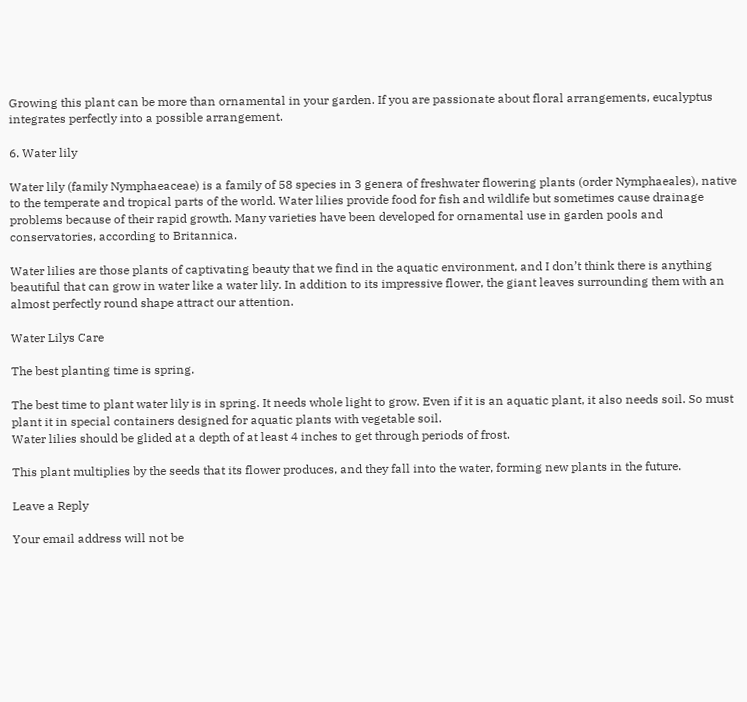Growing this plant can be more than ornamental in your garden. If you are passionate about floral arrangements, eucalyptus integrates perfectly into a possible arrangement.

6. Water lily

Water lily (family Nymphaeaceae) is a family of 58 species in 3 genera of freshwater flowering plants (order Nymphaeales), native to the temperate and tropical parts of the world. Water lilies provide food for fish and wildlife but sometimes cause drainage problems because of their rapid growth. Many varieties have been developed for ornamental use in garden pools and conservatories, according to Britannica.

Water lilies are those plants of captivating beauty that we find in the aquatic environment, and I don’t think there is anything beautiful that can grow in water like a water lily. In addition to its impressive flower, the giant leaves surrounding them with an almost perfectly round shape attract our attention.

Water Lilys Care

The best planting time is spring.

The best time to plant water lily is in spring. It needs whole light to grow. Even if it is an aquatic plant, it also needs soil. So must plant it in special containers designed for aquatic plants with vegetable soil.
Water lilies should be glided at a depth of at least 4 inches to get through periods of frost.

This plant multiplies by the seeds that its flower produces, and they fall into the water, forming new plants in the future.

Leave a Reply

Your email address will not be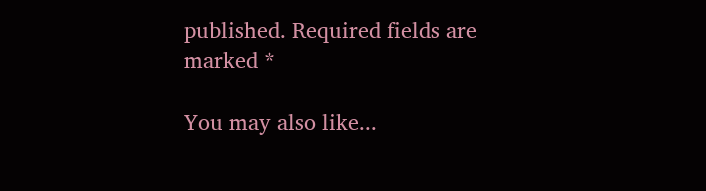published. Required fields are marked *

You may also like...